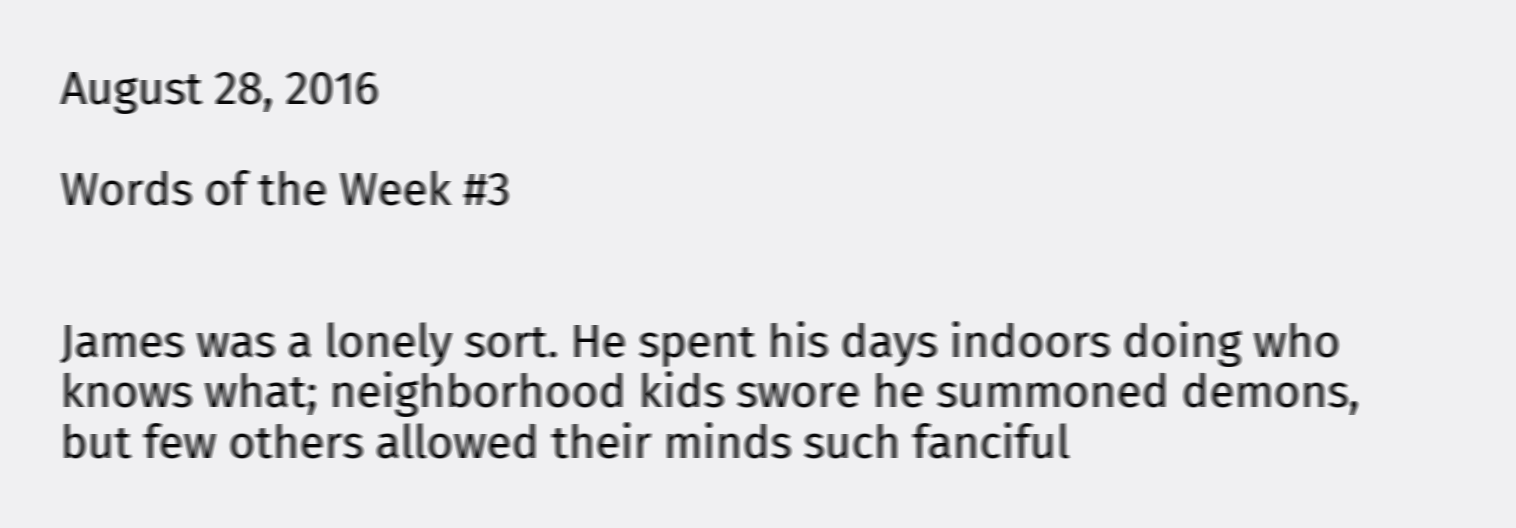August 28, 2016

Words of the Week #3


James was a lonely sort. He spent his days indoors doing who knows what; neighborhood kids swore he summoned demons, but few others allowed their minds such fanciful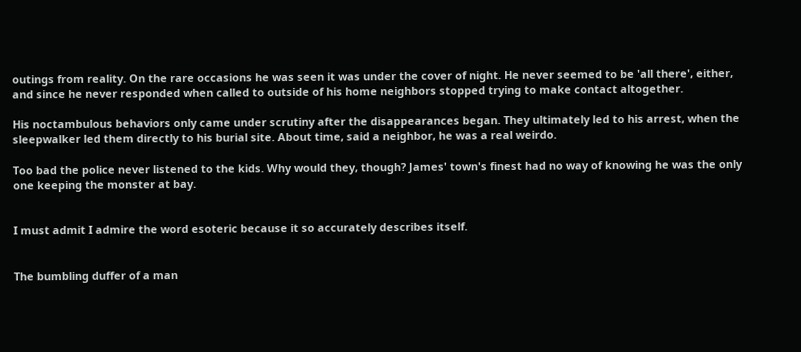outings from reality. On the rare occasions he was seen it was under the cover of night. He never seemed to be 'all there', either, and since he never responded when called to outside of his home neighbors stopped trying to make contact altogether.

His noctambulous behaviors only came under scrutiny after the disappearances began. They ultimately led to his arrest, when the sleepwalker led them directly to his burial site. About time, said a neighbor, he was a real weirdo.

Too bad the police never listened to the kids. Why would they, though? James' town's finest had no way of knowing he was the only one keeping the monster at bay.


I must admit I admire the word esoteric because it so accurately describes itself.


The bumbling duffer of a man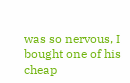was so nervous, I bought one of his cheap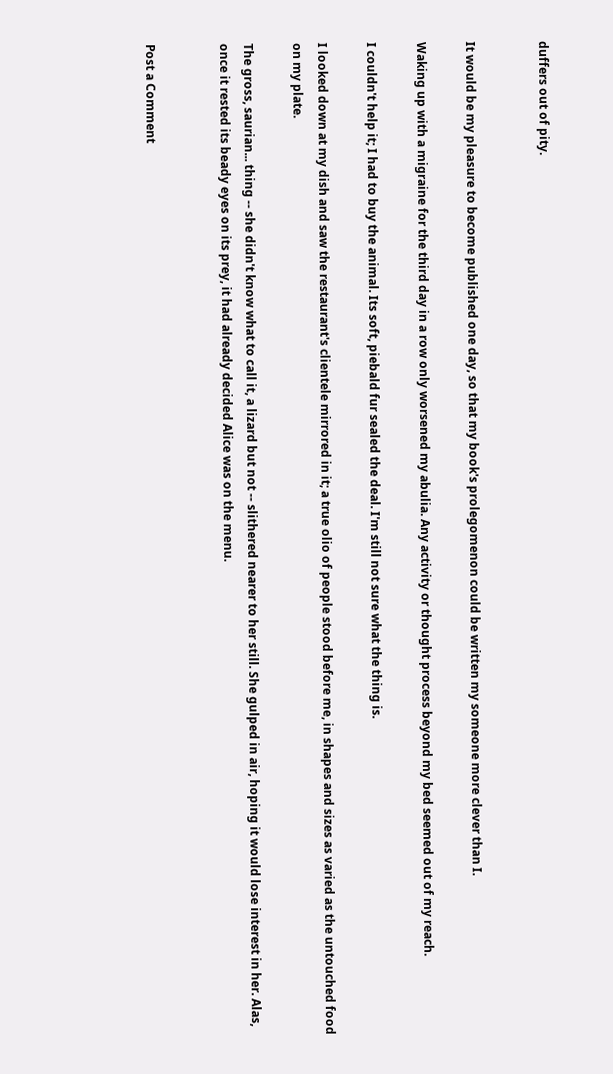duffers out of pity.


It would be my pleasure to become published one day, so that my book's prolegomenon could be written my someone more clever than I.

Waking up with a migraine for the third day in a row only worsened my abulia. Any activity or thought process beyond my bed seemed out of my reach.

I couldn't help it; I had to buy the animal. Its soft, piebald fur sealed the deal. I'm still not sure what the thing is.

I looked down at my dish and saw the restaurant's clientele mirrored in it; a true olio of people stood before me, in shapes and sizes as varied as the untouched food on my plate.

The gross, saurian... thing -- she didn't know what to call it, a lizard but not -- slithered nearer to her still. She gulped in air, hoping it would lose interest in her. Alas, once it rested its beady eyes on its prey, it had already decided Alice was on the menu.


Post a Comment